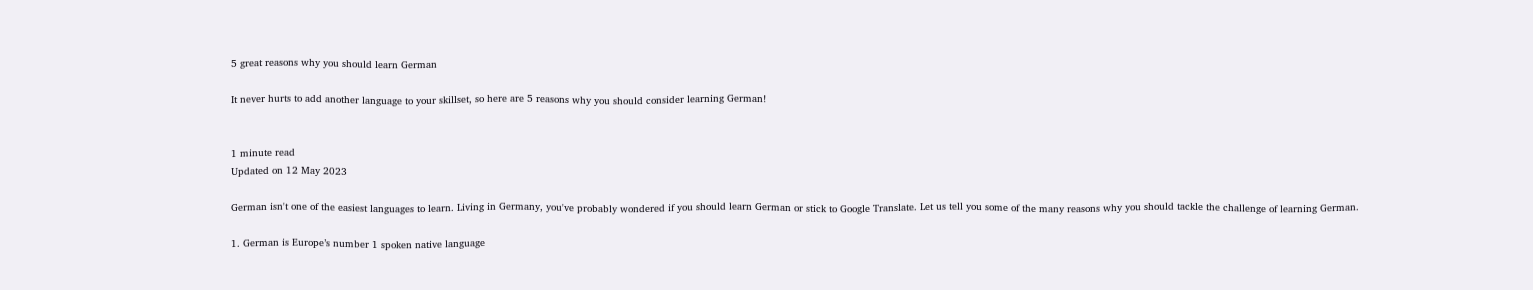5 great reasons why you should learn German

It never hurts to add another language to your skillset, so here are 5 reasons why you should consider learning German!


1 minute read
Updated on 12 May 2023

German isn't one of the easiest languages to learn. Living in Germany, you've probably wondered if you should learn German or stick to Google Translate. Let us tell you some of the many reasons why you should tackle the challenge of learning German.

1. German is Europe’s number 1 spoken native language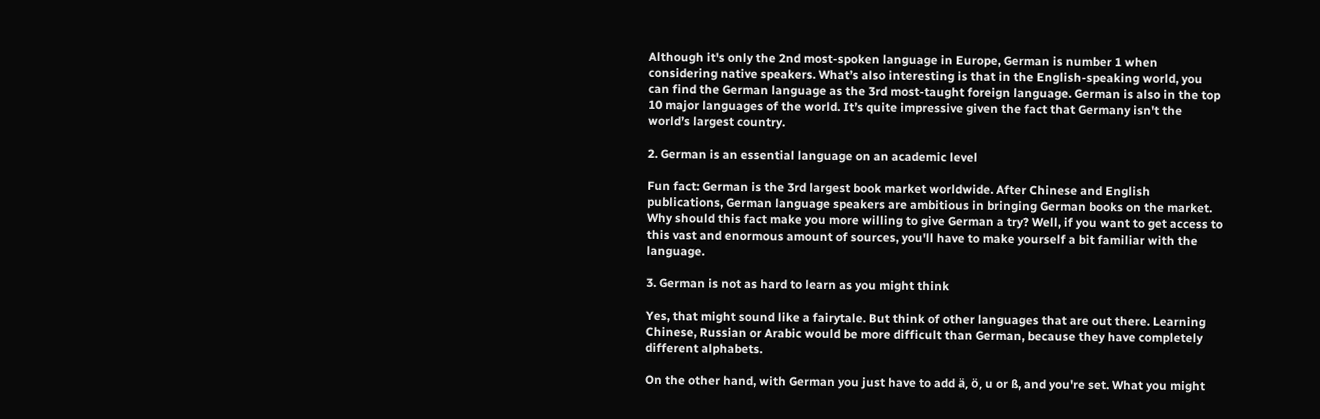Although it's only the 2nd most-spoken language in Europe, German is number 1 when considering native speakers. What’s also interesting is that in the English-speaking world, you can find the German language as the 3rd most-taught foreign language. German is also in the top 10 major languages of the world. It’s quite impressive given the fact that Germany isn't the world’s largest country.

2. German is an essential language on an academic level

Fun fact: German is the 3rd largest book market worldwide. After Chinese and English publications, German language speakers are ambitious in bringing German books on the market. Why should this fact make you more willing to give German a try? Well, if you want to get access to this vast and enormous amount of sources, you'll have to make yourself a bit familiar with the language.

3. German is not as hard to learn as you might think

Yes, that might sound like a fairytale. But think of other languages that are out there. Learning Chinese, Russian or Arabic would be more difficult than German, because they have completely different alphabets.

On the other hand, with German you just have to add ä, ö, u or ß, and you're set. What you might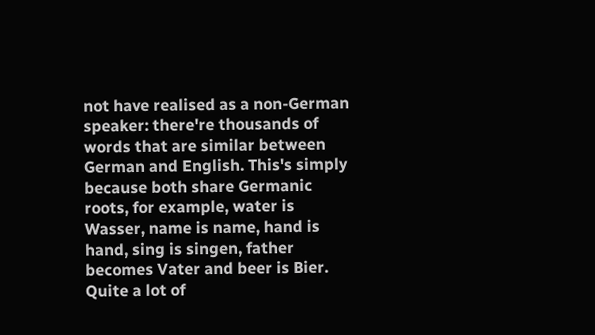not have realised as a non-German speaker: there're thousands of words that are similar between German and English. This's simply because both share Germanic roots, for example, water is Wasser, name is name, hand is hand, sing is singen, father becomes Vater and beer is Bier. Quite a lot of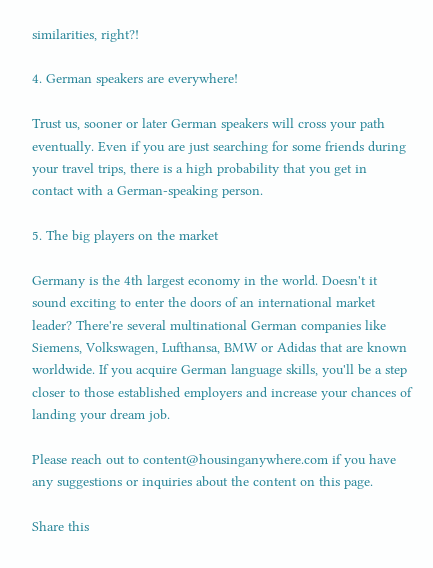similarities, right?!

4. German speakers are everywhere!

Trust us, sooner or later German speakers will cross your path eventually. Even if you are just searching for some friends during your travel trips, there is a high probability that you get in contact with a German-speaking person.

5. The big players on the market

Germany is the 4th largest economy in the world. Doesn't it sound exciting to enter the doors of an international market leader? There're several multinational German companies like Siemens, Volkswagen, Lufthansa, BMW or Adidas that are known worldwide. If you acquire German language skills, you'll be a step closer to those established employers and increase your chances of landing your dream job.

Please reach out to content@housinganywhere.com if you have any suggestions or inquiries about the content on this page.

Share this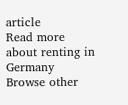article
Read more about renting in Germany
Browse other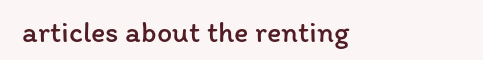articles about the renting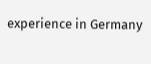experience in Germany